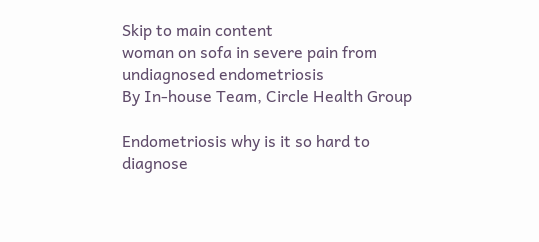Skip to main content
woman on sofa in severe pain from undiagnosed endometriosis
By In-house Team, Circle Health Group

Endometriosis why is it so hard to diagnose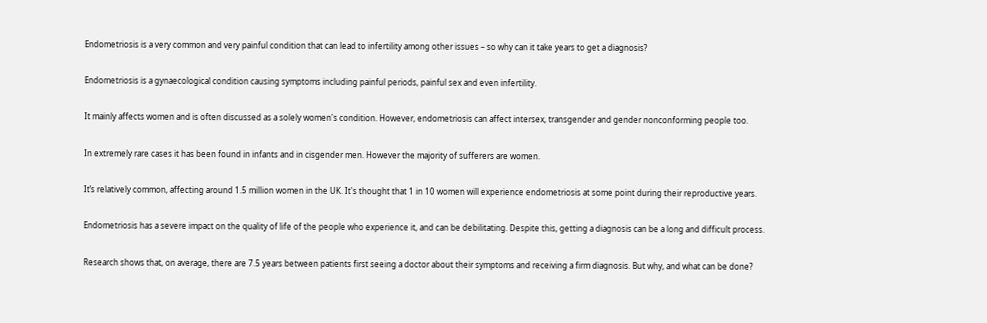Endometriosis is a very common and very painful condition that can lead to infertility among other issues – so why can it take years to get a diagnosis?

Endometriosis is a gynaecological condition causing symptoms including painful periods, painful sex and even infertility.

It mainly affects women and is often discussed as a solely women's condition. However, endometriosis can affect intersex, transgender and gender nonconforming people too.

In extremely rare cases it has been found in infants and in cisgender men. However the majority of sufferers are women.

It’s relatively common, affecting around 1.5 million women in the UK. It's thought that 1 in 10 women will experience endometriosis at some point during their reproductive years.

Endometriosis has a severe impact on the quality of life of the people who experience it, and can be debilitating. Despite this, getting a diagnosis can be a long and difficult process.

Research shows that, on average, there are 7.5 years between patients first seeing a doctor about their symptoms and receiving a firm diagnosis. But why, and what can be done?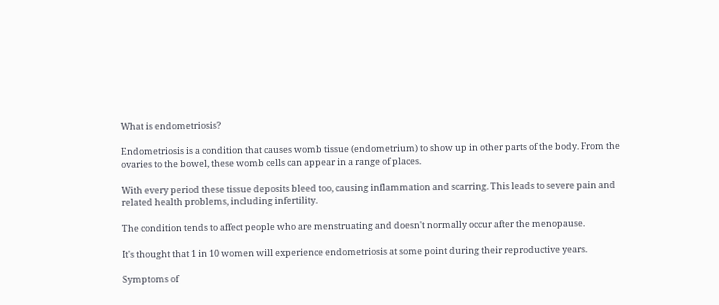What is endometriosis?

Endometriosis is a condition that causes womb tissue (endometrium) to show up in other parts of the body. From the ovaries to the bowel, these womb cells can appear in a range of places.

With every period these tissue deposits bleed too, causing inflammation and scarring. This leads to severe pain and related health problems, including infertility.

The condition tends to affect people who are menstruating and doesn't normally occur after the menopause.

It's thought that 1 in 10 women will experience endometriosis at some point during their reproductive years.

Symptoms of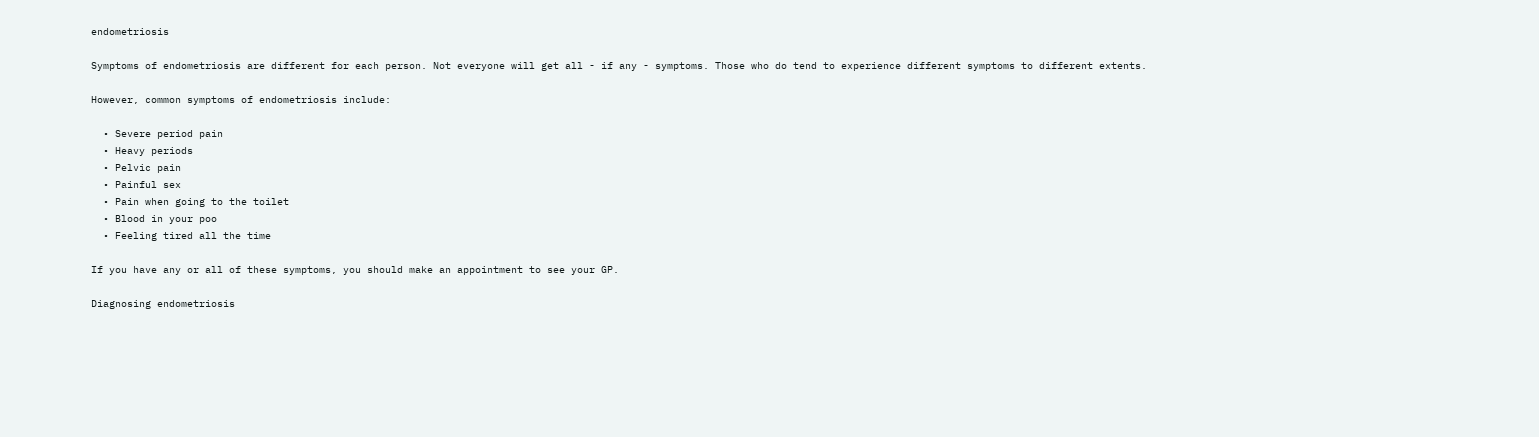endometriosis

Symptoms of endometriosis are different for each person. Not everyone will get all - if any - symptoms. Those who do tend to experience different symptoms to different extents.

However, common symptoms of endometriosis include:

  • Severe period pain
  • Heavy periods
  • Pelvic pain
  • Painful sex
  • Pain when going to the toilet
  • Blood in your poo
  • Feeling tired all the time

If you have any or all of these symptoms, you should make an appointment to see your GP.

Diagnosing endometriosis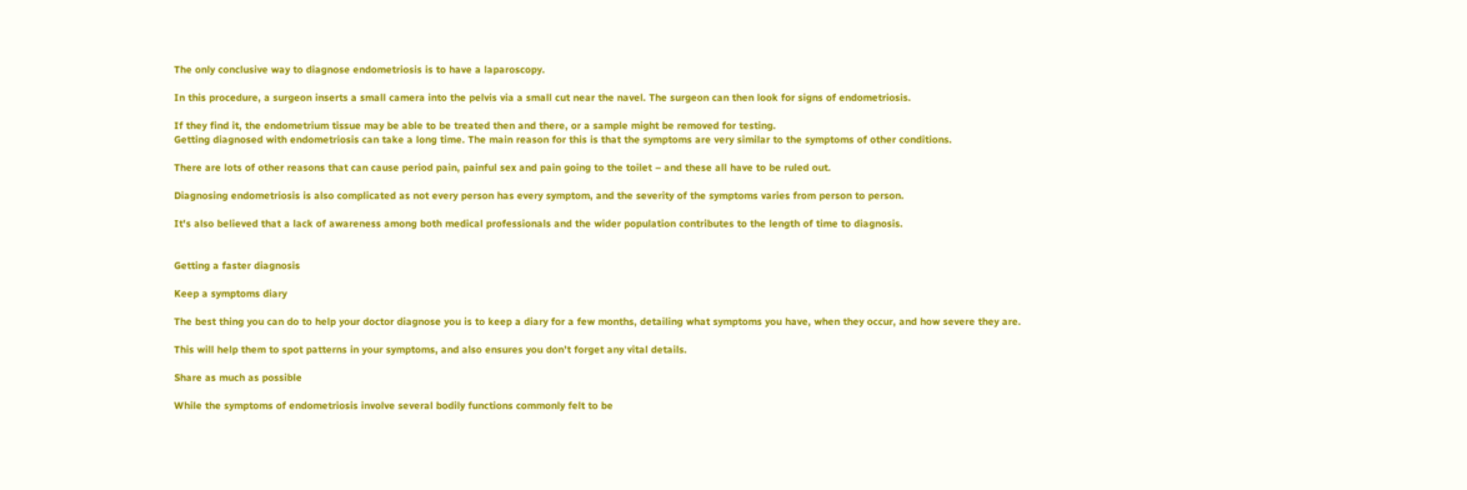The only conclusive way to diagnose endometriosis is to have a laparoscopy.

In this procedure, a surgeon inserts a small camera into the pelvis via a small cut near the navel. The surgeon can then look for signs of endometriosis.

If they find it, the endometrium tissue may be able to be treated then and there, or a sample might be removed for testing.
Getting diagnosed with endometriosis can take a long time. The main reason for this is that the symptoms are very similar to the symptoms of other conditions.

There are lots of other reasons that can cause period pain, painful sex and pain going to the toilet – and these all have to be ruled out.

Diagnosing endometriosis is also complicated as not every person has every symptom, and the severity of the symptoms varies from person to person.

It's also believed that a lack of awareness among both medical professionals and the wider population contributes to the length of time to diagnosis.


Getting a faster diagnosis

Keep a symptoms diary

The best thing you can do to help your doctor diagnose you is to keep a diary for a few months, detailing what symptoms you have, when they occur, and how severe they are.

This will help them to spot patterns in your symptoms, and also ensures you don’t forget any vital details.

Share as much as possible

While the symptoms of endometriosis involve several bodily functions commonly felt to be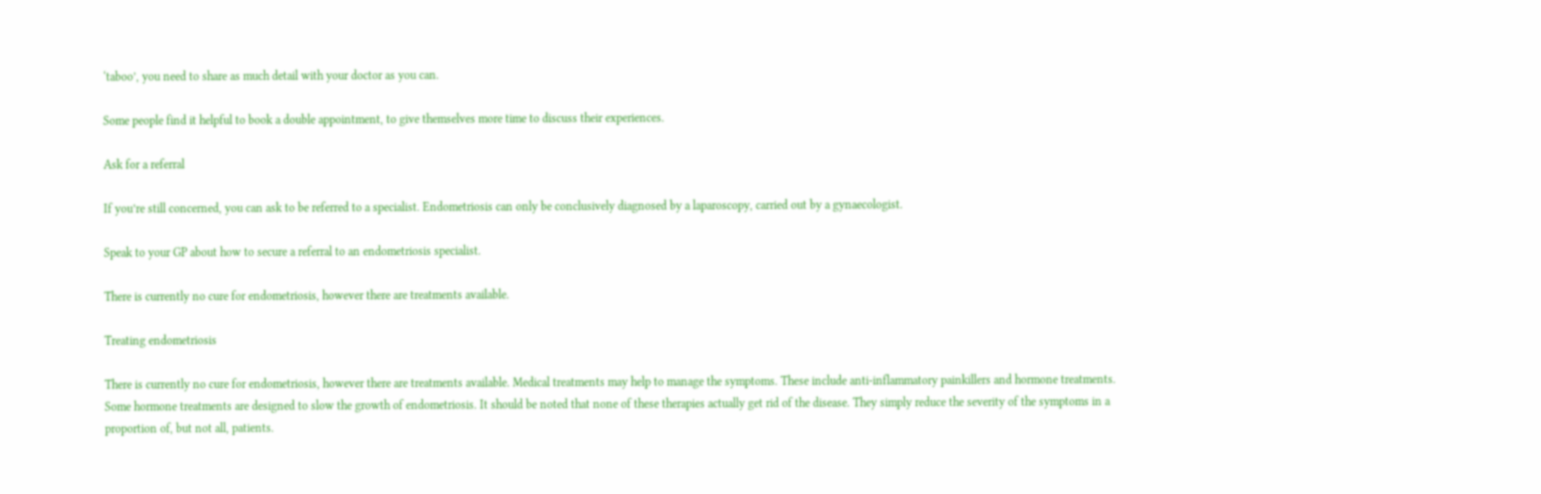‘taboo’, you need to share as much detail with your doctor as you can.

Some people find it helpful to book a double appointment, to give themselves more time to discuss their experiences.

Ask for a referral

If you’re still concerned, you can ask to be referred to a specialist. Endometriosis can only be conclusively diagnosed by a laparoscopy, carried out by a gynaecologist.

Speak to your GP about how to secure a referral to an endometriosis specialist.

There is currently no cure for endometriosis, however there are treatments available.

Treating endometriosis

There is currently no cure for endometriosis, however there are treatments available. Medical treatments may help to manage the symptoms. These include anti-inflammatory painkillers and hormone treatments. Some hormone treatments are designed to slow the growth of endometriosis. It should be noted that none of these therapies actually get rid of the disease. They simply reduce the severity of the symptoms in a proportion of, but not all, patients.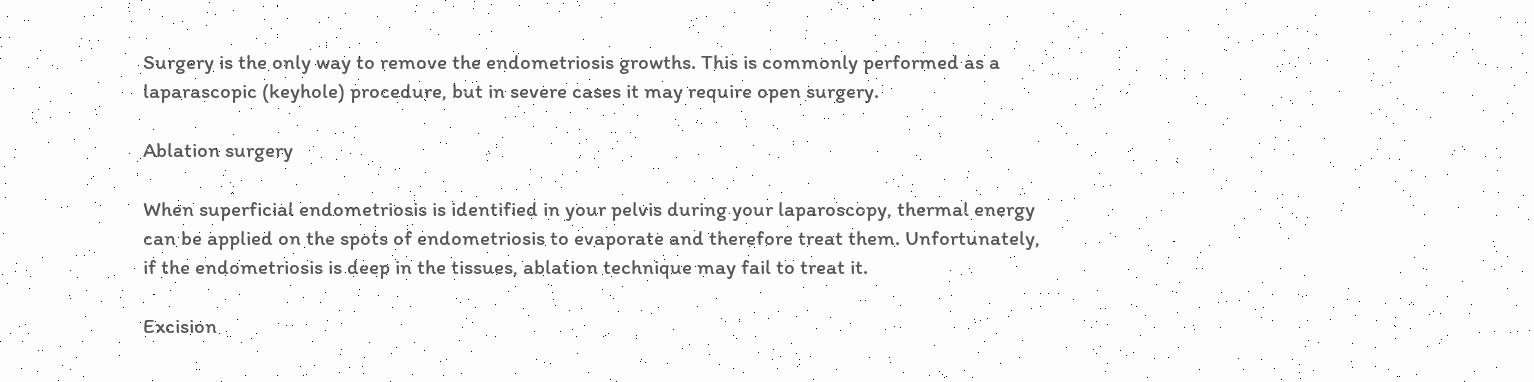Surgery is the only way to remove the endometriosis growths. This is commonly performed as a laparascopic (keyhole) procedure, but in severe cases it may require open surgery.

Ablation surgery

When superficial endometriosis is identified in your pelvis during your laparoscopy, thermal energy can be applied on the spots of endometriosis to evaporate and therefore treat them. Unfortunately, if the endometriosis is deep in the tissues, ablation technique may fail to treat it.

Excision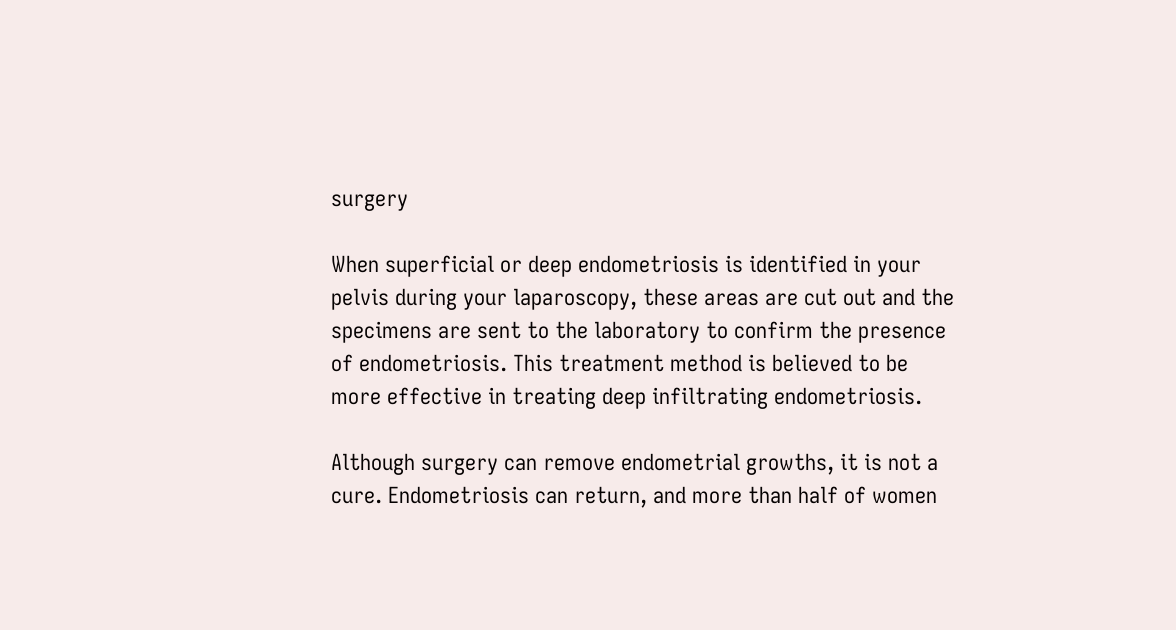surgery

When superficial or deep endometriosis is identified in your pelvis during your laparoscopy, these areas are cut out and the specimens are sent to the laboratory to confirm the presence of endometriosis. This treatment method is believed to be more effective in treating deep infiltrating endometriosis.

Although surgery can remove endometrial growths, it is not a cure. Endometriosis can return, and more than half of women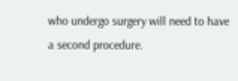who undergo surgery will need to have a second procedure.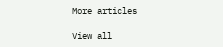More articles

View all